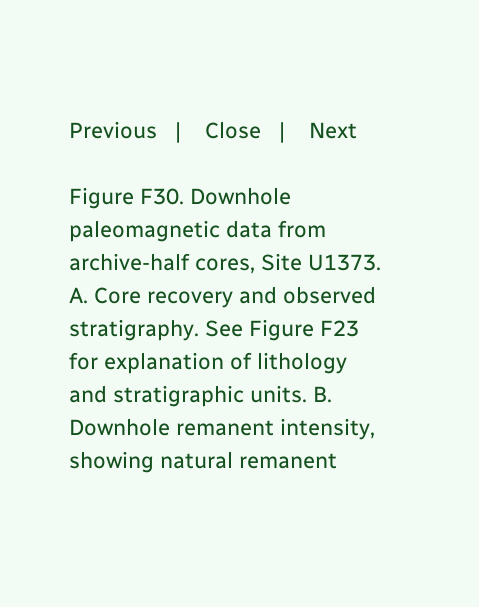Previous   |    Close   |    Next

Figure F30. Downhole paleomagnetic data from archive-half cores, Site U1373. A. Core recovery and observed stratigraphy. See Figure F23 for explanation of lithology and stratigraphic units. B. Downhole remanent intensity, showing natural remanent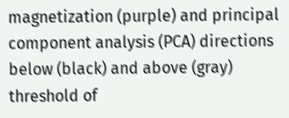magnetization (purple) and principal component analysis (PCA) directions below (black) and above (gray) threshold of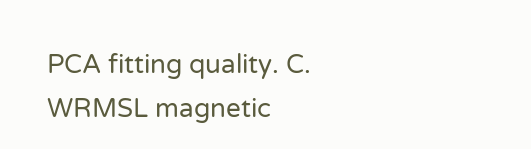PCA fitting quality. C. WRMSL magnetic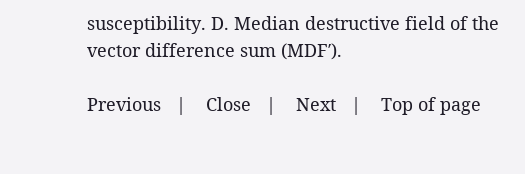susceptibility. D. Median destructive field of the vector difference sum (MDF′).

Previous   |    Close   |    Next   |    Top of page